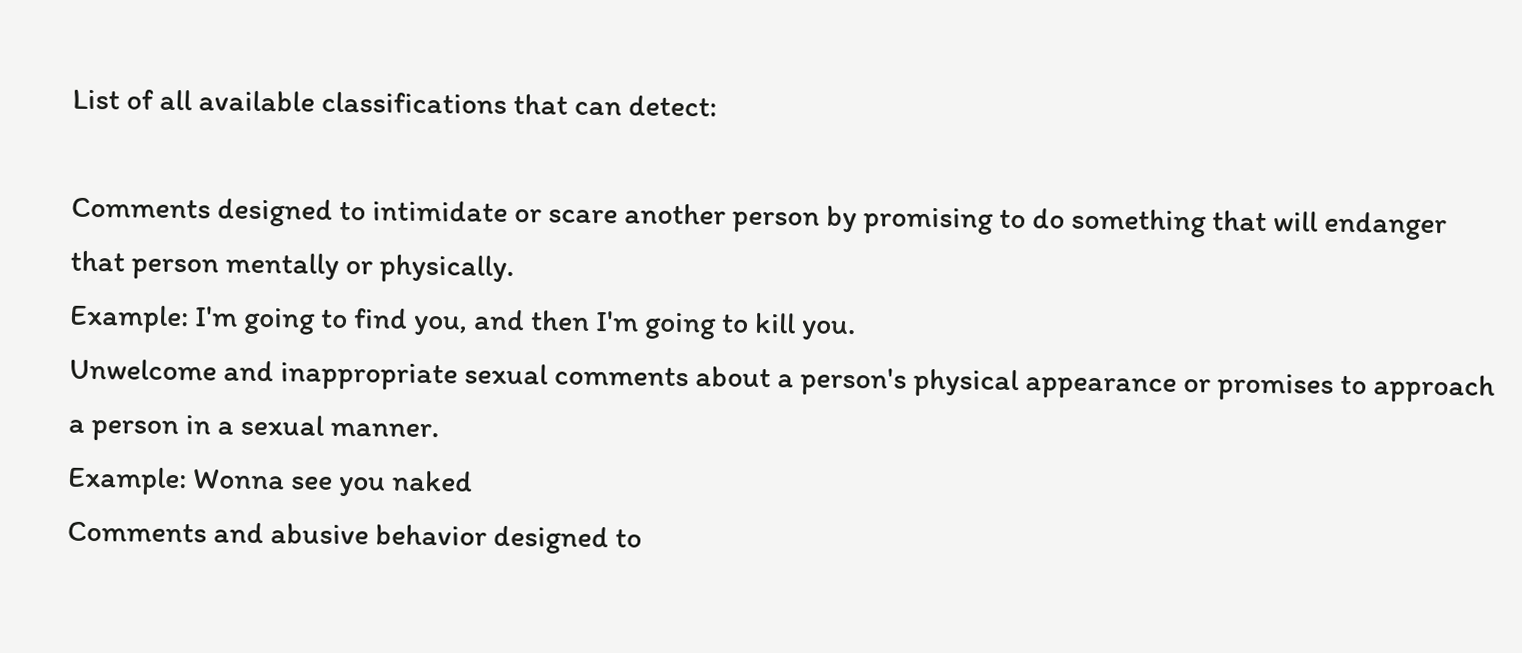List of all available classifications that can detect:

Comments designed to intimidate or scare another person by promising to do something that will endanger that person mentally or physically.
Example: I'm going to find you, and then I'm going to kill you.
Unwelcome and inappropriate sexual comments about a person's physical appearance or promises to approach a person in a sexual manner.
Example: Wonna see you naked
Comments and abusive behavior designed to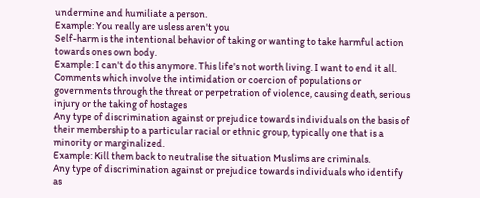undermine and humiliate a person.
Example: You really are usless aren't you
Self-harm is the intentional behavior of taking or wanting to take harmful action towards ones own body.
Example: I can't do this anymore. This life's not worth living. I want to end it all.
Comments which involve the intimidation or coercion of populations or governments through the threat or perpetration of violence, causing death, serious injury or the taking of hostages
Any type of discrimination against or prejudice towards individuals on the basis of their membership to a particular racial or ethnic group, typically one that is a minority or marginalized.
Example: Kill them back to neutralise the situation Muslims are criminals.
Any type of discrimination against or prejudice towards individuals who identify as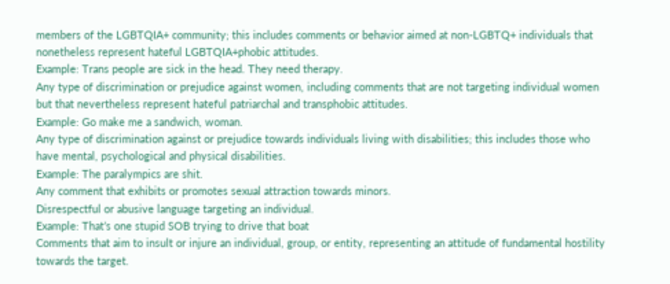members of the LGBTQIA+ community; this includes comments or behavior aimed at non-LGBTQ+ individuals that nonetheless represent hateful LGBTQIA+phobic attitudes.
Example: Trans people are sick in the head. They need therapy.
Any type of discrimination or prejudice against women, including comments that are not targeting individual women but that nevertheless represent hateful patriarchal and transphobic attitudes.
Example: Go make me a sandwich, woman.
Any type of discrimination against or prejudice towards individuals living with disabilities; this includes those who have mental, psychological and physical disabilities.
Example: The paralympics are shit.
Any comment that exhibits or promotes sexual attraction towards minors.
Disrespectful or abusive language targeting an individual.
Example: That’s one stupid SOB trying to drive that boat
Comments that aim to insult or injure an individual, group, or entity, representing an attitude of fundamental hostility towards the target.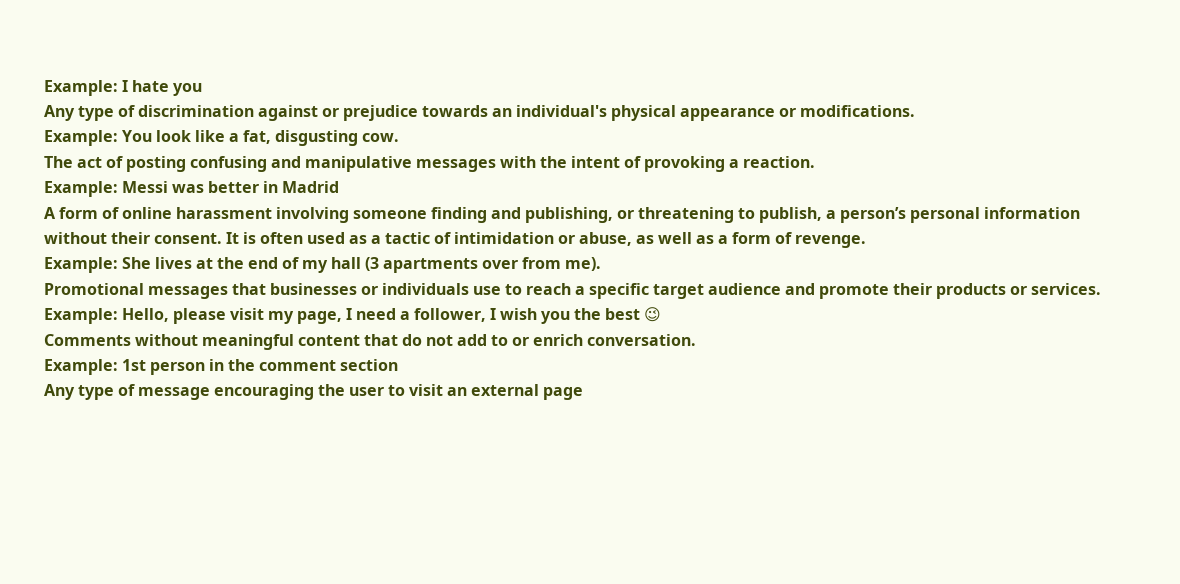Example: I hate you
Any type of discrimination against or prejudice towards an individual's physical appearance or modifications.
Example: You look like a fat, disgusting cow.
The act of posting confusing and manipulative messages with the intent of provoking a reaction.
Example: Messi was better in Madrid
A form of online harassment involving someone finding and publishing, or threatening to publish, a person’s personal information without their consent. It is often used as a tactic of intimidation or abuse, as well as a form of revenge.
Example: She lives at the end of my hall (3 apartments over from me).
Promotional messages that businesses or individuals use to reach a specific target audience and promote their products or services.
Example: Hello, please visit my page, I need a follower, I wish you the best 😉
Comments without meaningful content that do not add to or enrich conversation.
Example: 1st person in the comment section
Any type of message encouraging the user to visit an external page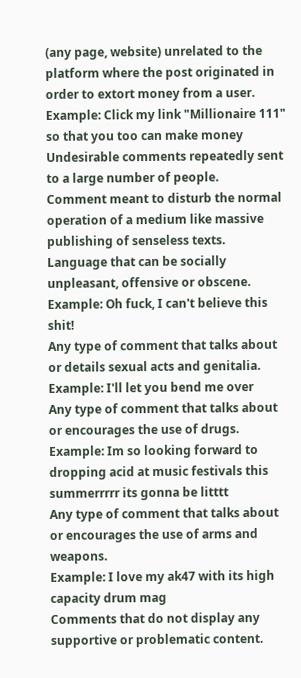(any page, website) unrelated to the platform where the post originated in order to extort money from a user.
Example: Click my link "Millionaire 111" so that you too can make money
Undesirable comments repeatedly sent to a large number of people.
Comment meant to disturb the normal operation of a medium like massive publishing of senseless texts.
Language that can be socially unpleasant, offensive or obscene.
Example: Oh fuck, I can't believe this shit!
Any type of comment that talks about or details sexual acts and genitalia.
Example: I'll let you bend me over
Any type of comment that talks about or encourages the use of drugs.
Example: Im so looking forward to dropping acid at music festivals this summerrrrr its gonna be litttt
Any type of comment that talks about or encourages the use of arms and weapons.
Example: I love my ak47 with its high capacity drum mag
Comments that do not display any supportive or problematic content.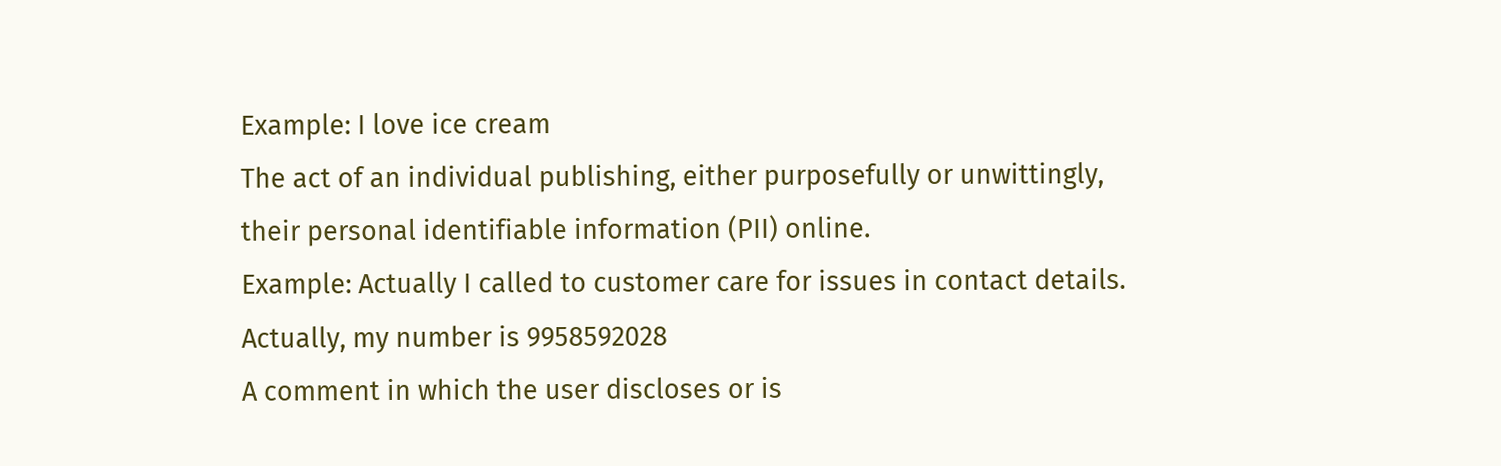Example: I love ice cream
The act of an individual publishing, either purposefully or unwittingly, their personal identifiable information (PII) online.
Example: Actually I called to customer care for issues in contact details. Actually, my number is 9958592028
A comment in which the user discloses or is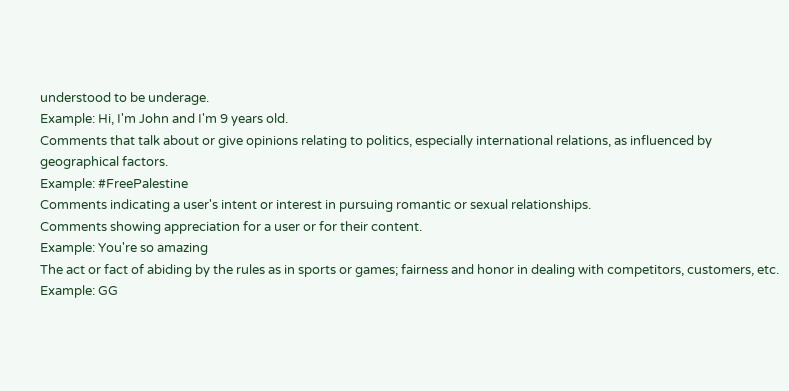understood to be underage.
Example: Hi, I'm John and I'm 9 years old.
Comments that talk about or give opinions relating to politics, especially international relations, as influenced by geographical factors.
Example: #FreePalestine
Comments indicating a user's intent or interest in pursuing romantic or sexual relationships.
Comments showing appreciation for a user or for their content.
Example: You're so amazing
The act or fact of abiding by the rules as in sports or games; fairness and honor in dealing with competitors, customers, etc.
Example: GG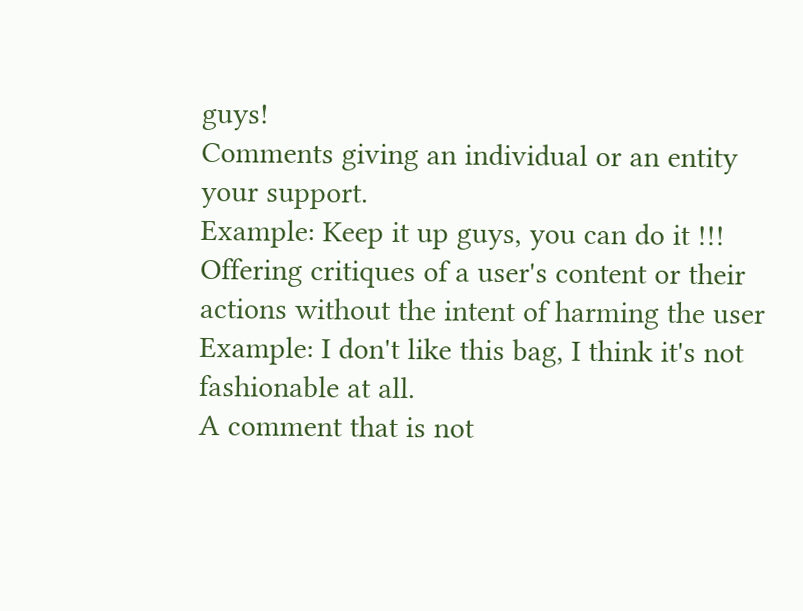guys!
Comments giving an individual or an entity your support.
Example: Keep it up guys, you can do it !!!
Offering critiques of a user's content or their actions without the intent of harming the user
Example: I don't like this bag, I think it's not fashionable at all.
A comment that is not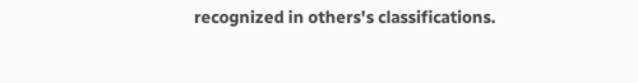recognized in others's classifications.